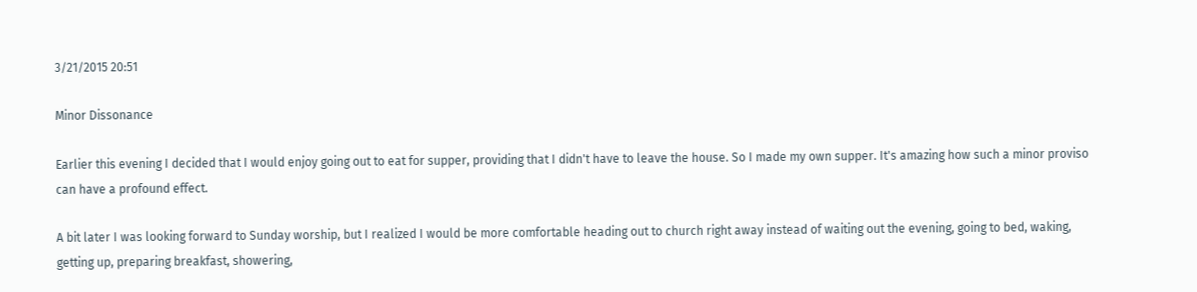3/21/2015 20:51

Minor Dissonance

Earlier this evening I decided that I would enjoy going out to eat for supper, providing that I didn't have to leave the house. So I made my own supper. It's amazing how such a minor proviso can have a profound effect.

A bit later I was looking forward to Sunday worship, but I realized I would be more comfortable heading out to church right away instead of waiting out the evening, going to bed, waking, getting up, preparing breakfast, showering,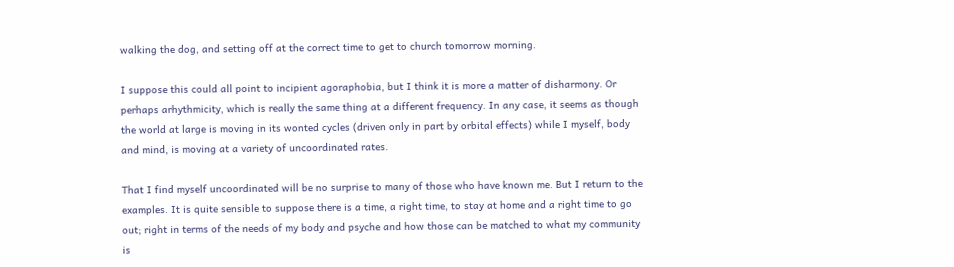walking the dog, and setting off at the correct time to get to church tomorrow morning.

I suppose this could all point to incipient agoraphobia, but I think it is more a matter of disharmony. Or perhaps arhythmicity, which is really the same thing at a different frequency. In any case, it seems as though the world at large is moving in its wonted cycles (driven only in part by orbital effects) while I myself, body and mind, is moving at a variety of uncoordinated rates.

That I find myself uncoordinated will be no surprise to many of those who have known me. But I return to the examples. It is quite sensible to suppose there is a time, a right time, to stay at home and a right time to go out; right in terms of the needs of my body and psyche and how those can be matched to what my community is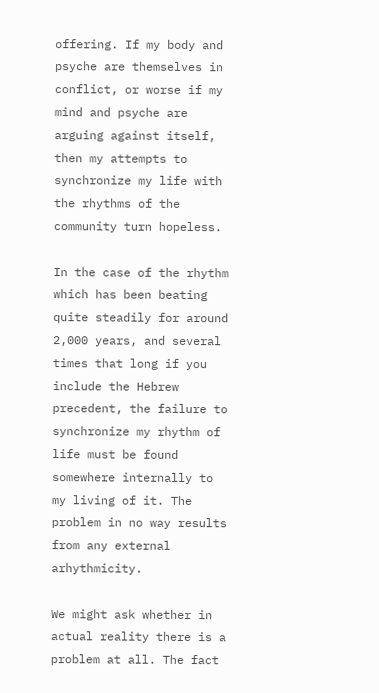offering. If my body and psyche are themselves in conflict, or worse if my mind and psyche are arguing against itself, then my attempts to synchronize my life with the rhythms of the community turn hopeless.

In the case of the rhythm which has been beating quite steadily for around 2,000 years, and several times that long if you include the Hebrew precedent, the failure to synchronize my rhythm of life must be found somewhere internally to my living of it. The problem in no way results from any external arhythmicity.

We might ask whether in actual reality there is a problem at all. The fact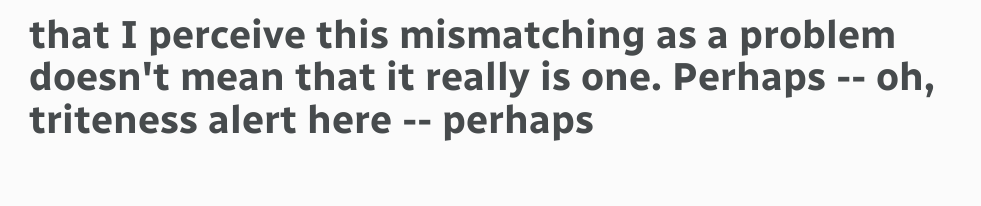that I perceive this mismatching as a problem doesn't mean that it really is one. Perhaps -- oh, triteness alert here -- perhaps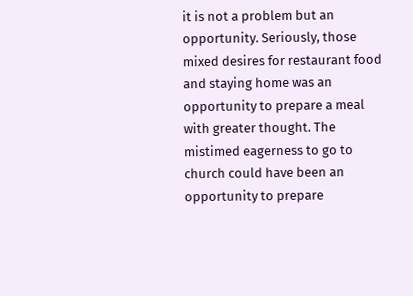it is not a problem but an opportunity. Seriously, those mixed desires for restaurant food and staying home was an opportunity to prepare a meal with greater thought. The mistimed eagerness to go to church could have been an opportunity to prepare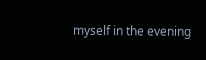myself in the evening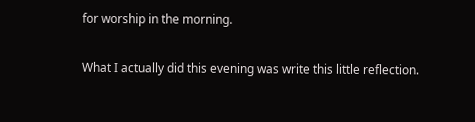for worship in the morning.

What I actually did this evening was write this little reflection.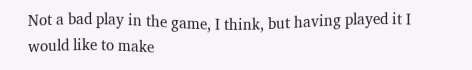Not a bad play in the game, I think, but having played it I would like to make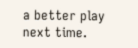a better play next time.